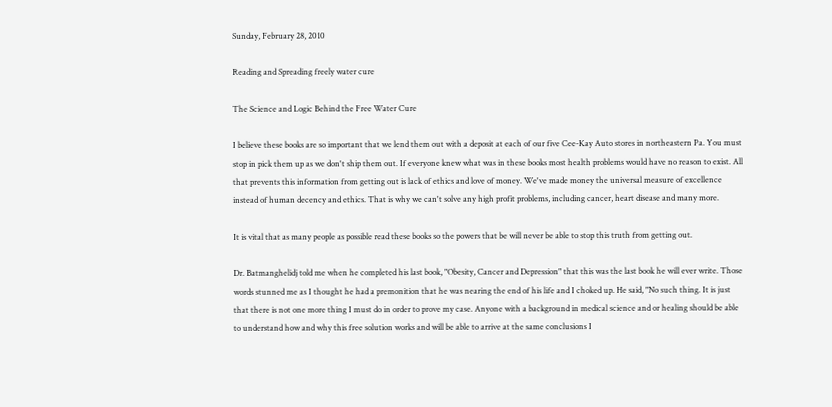Sunday, February 28, 2010

Reading and Spreading freely water cure

The Science and Logic Behind the Free Water Cure

I believe these books are so important that we lend them out with a deposit at each of our five Cee-Kay Auto stores in northeastern Pa. You must stop in pick them up as we don't ship them out. If everyone knew what was in these books most health problems would have no reason to exist. All that prevents this information from getting out is lack of ethics and love of money. We've made money the universal measure of excellence instead of human decency and ethics. That is why we can't solve any high profit problems, including cancer, heart disease and many more.

It is vital that as many people as possible read these books so the powers that be will never be able to stop this truth from getting out.

Dr. Batmanghelidj told me when he completed his last book, "Obesity, Cancer and Depression" that this was the last book he will ever write. Those words stunned me as I thought he had a premonition that he was nearing the end of his life and I choked up. He said, "No such thing. It is just that there is not one more thing I must do in order to prove my case. Anyone with a background in medical science and or healing should be able to understand how and why this free solution works and will be able to arrive at the same conclusions I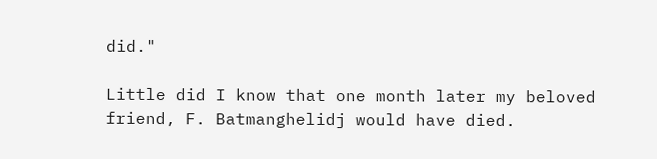did."

Little did I know that one month later my beloved friend, F. Batmanghelidj would have died.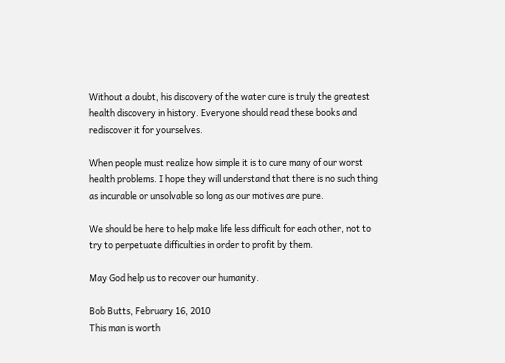Without a doubt, his discovery of the water cure is truly the greatest health discovery in history. Everyone should read these books and rediscover it for yourselves.

When people must realize how simple it is to cure many of our worst health problems. I hope they will understand that there is no such thing as incurable or unsolvable so long as our motives are pure.

We should be here to help make life less difficult for each other, not to try to perpetuate difficulties in order to profit by them.

May God help us to recover our humanity.

Bob Butts, February 16, 2010
This man is worth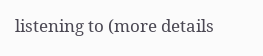listening to (more details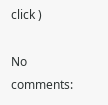click )

No comments: